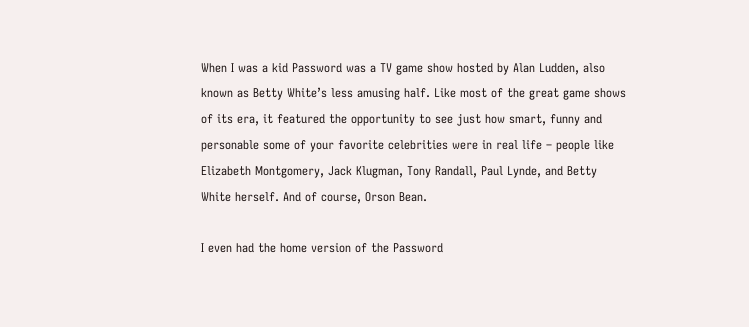When I was a kid Password was a TV game show hosted by Alan Ludden, also known as Betty White’s less amusing half. Like most of the great game shows of its era, it featured the opportunity to see just how smart, funny and personable some of your favorite celebrities were in real life – people like Elizabeth Montgomery, Jack Klugman, Tony Randall, Paul Lynde, and Betty White herself. And of course, Orson Bean.

I even had the home version of the Password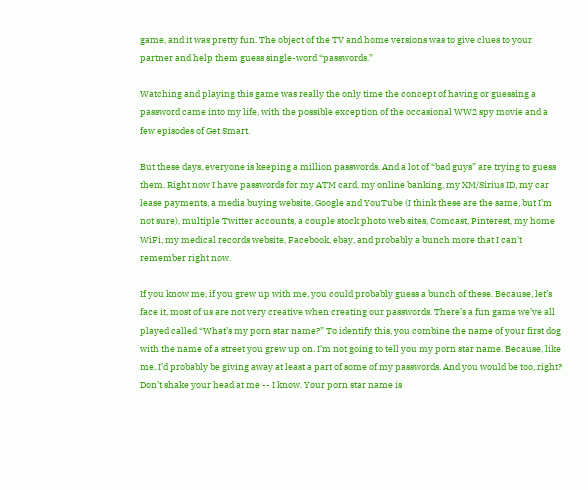game, and it was pretty fun. The object of the TV and home versions was to give clues to your partner and help them guess single-word “passwords.”

Watching and playing this game was really the only time the concept of having or guessing a password came into my life, with the possible exception of the occasional WW2 spy movie and a few episodes of Get Smart.

But these days, everyone is keeping a million passwords. And a lot of “bad guys” are trying to guess them. Right now I have passwords for my ATM card, my online banking, my XM/Sirius ID, my car lease payments, a media buying website, Google and YouTube (I think these are the same, but I’m not sure), multiple Twitter accounts, a couple stock photo web sites, Comcast, Pinterest, my home WiFi, my medical records website, Facebook, ebay, and probably a bunch more that I can’t remember right now.

If you know me, if you grew up with me, you could probably guess a bunch of these. Because, let’s face it, most of us are not very creative when creating our passwords. There’s a fun game we’ve all played called “What’s my porn star name?” To identify this, you combine the name of your first dog with the name of a street you grew up on. I’m not going to tell you my porn star name. Because, like me, I’d probably be giving away at least a part of some of my passwords. And you would be too, right? Don’t shake your head at me -- I know. Your porn star name is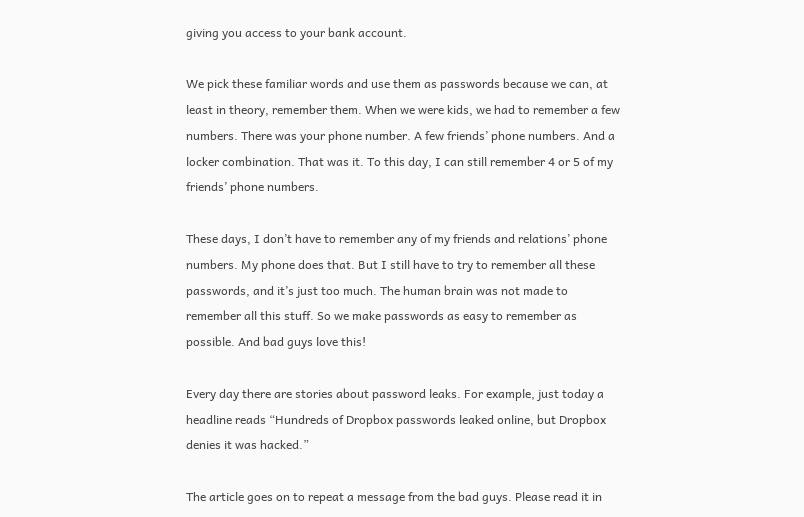giving you access to your bank account.

We pick these familiar words and use them as passwords because we can, at least in theory, remember them. When we were kids, we had to remember a few numbers. There was your phone number. A few friends’ phone numbers. And a locker combination. That was it. To this day, I can still remember 4 or 5 of my friends’ phone numbers.

These days, I don’t have to remember any of my friends and relations’ phone numbers. My phone does that. But I still have to try to remember all these passwords, and it’s just too much. The human brain was not made to remember all this stuff. So we make passwords as easy to remember as possible. And bad guys love this!

Every day there are stories about password leaks. For example, just today a headline reads “Hundreds of Dropbox passwords leaked online, but Dropbox denies it was hacked.”

The article goes on to repeat a message from the bad guys. Please read it in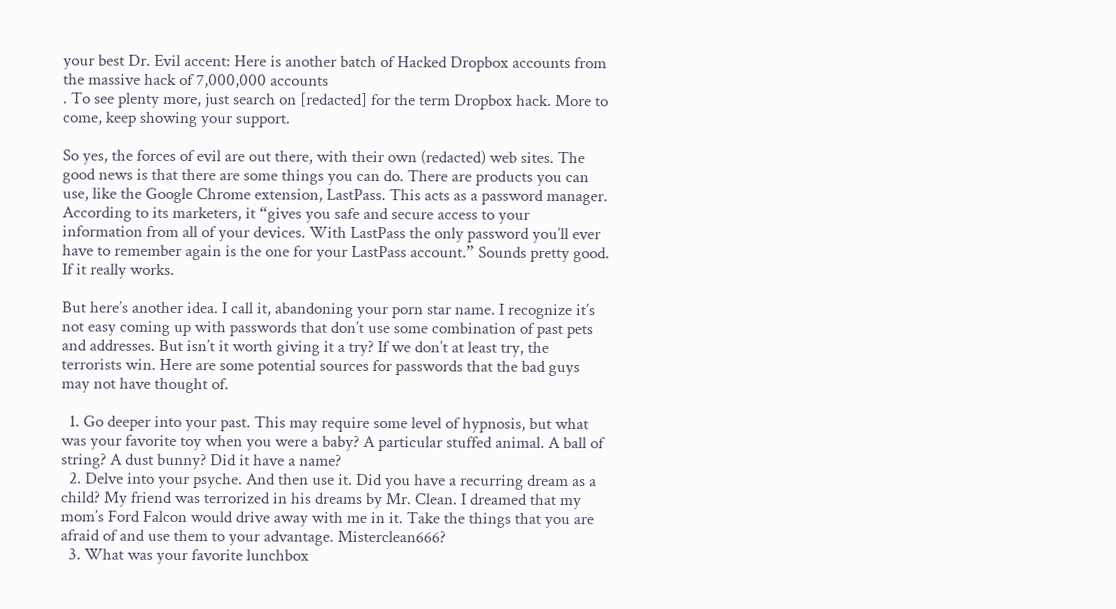your best Dr. Evil accent: Here is another batch of Hacked Dropbox accounts from the massive hack of 7,000,000 accounts
. To see plenty more, just search on [redacted] for the term Dropbox hack. More to come, keep showing your support.

So yes, the forces of evil are out there, with their own (redacted) web sites. The good news is that there are some things you can do. There are products you can use, like the Google Chrome extension, LastPass. This acts as a password manager. According to its marketers, it “gives you safe and secure access to your information from all of your devices. With LastPass the only password you’ll ever have to remember again is the one for your LastPass account.” Sounds pretty good. If it really works.

But here’s another idea. I call it, abandoning your porn star name. I recognize it’s not easy coming up with passwords that don’t use some combination of past pets and addresses. But isn’t it worth giving it a try? If we don’t at least try, the terrorists win. Here are some potential sources for passwords that the bad guys may not have thought of.

  1. Go deeper into your past. This may require some level of hypnosis, but what was your favorite toy when you were a baby? A particular stuffed animal. A ball of string? A dust bunny? Did it have a name?
  2. Delve into your psyche. And then use it. Did you have a recurring dream as a child? My friend was terrorized in his dreams by Mr. Clean. I dreamed that my mom’s Ford Falcon would drive away with me in it. Take the things that you are afraid of and use them to your advantage. Misterclean666?
  3. What was your favorite lunchbox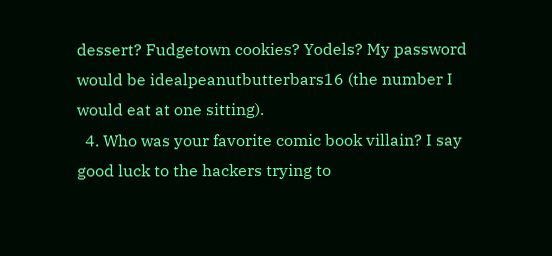dessert? Fudgetown cookies? Yodels? My password would be idealpeanutbutterbars16 (the number I would eat at one sitting).
  4. Who was your favorite comic book villain? I say good luck to the hackers trying to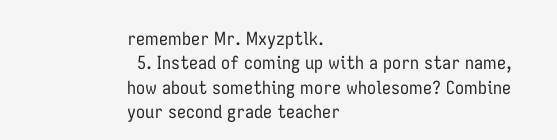remember Mr. Mxyzptlk.
  5. Instead of coming up with a porn star name, how about something more wholesome? Combine your second grade teacher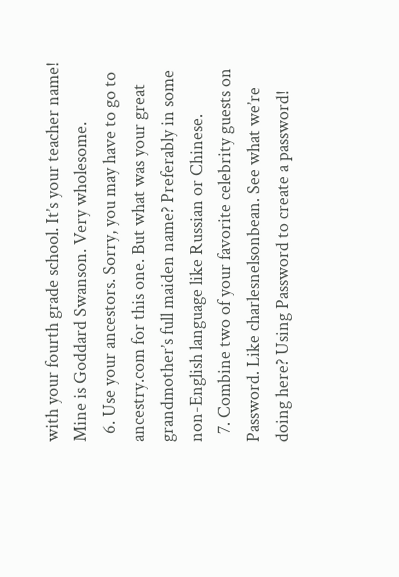with your fourth grade school. It’s your teacher name! Mine is Goddard Swanson. Very wholesome.
  6. Use your ancestors. Sorry, you may have to go to ancestry.com for this one. But what was your great grandmother’s full maiden name? Preferably in some non-English language like Russian or Chinese.
  7. Combine two of your favorite celebrity guests on Password. Like charlesnelsonbean. See what we’re doing here? Using Password to create a password!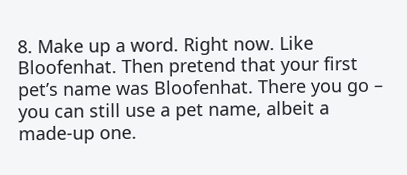8. Make up a word. Right now. Like Bloofenhat. Then pretend that your first pet’s name was Bloofenhat. There you go – you can still use a pet name, albeit a made-up one.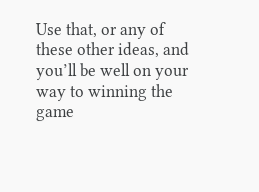Use that, or any of these other ideas, and you’ll be well on your way to winning the game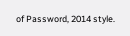of Password, 2014 style.